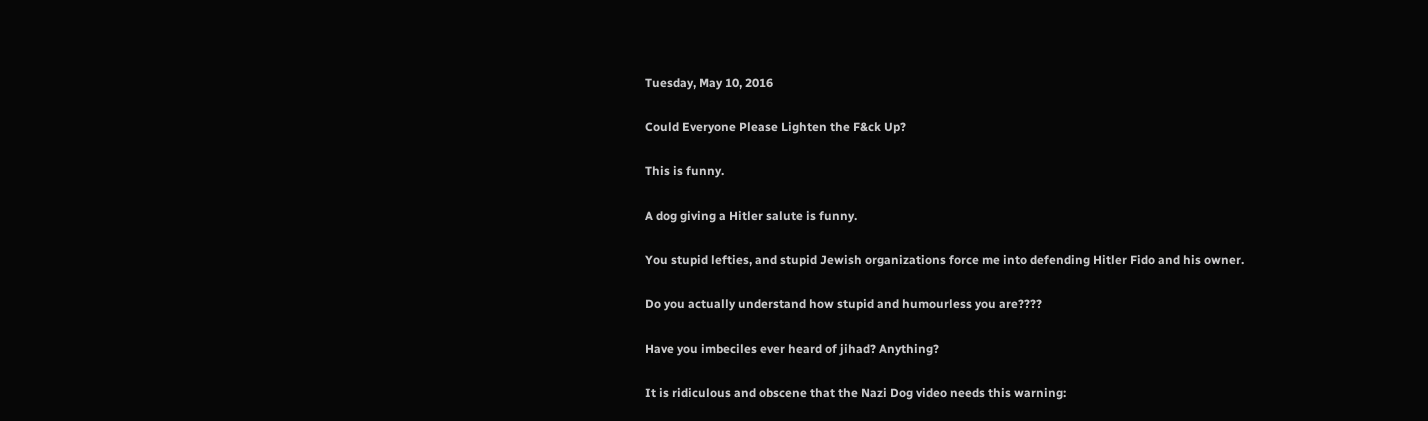Tuesday, May 10, 2016

Could Everyone Please Lighten the F&ck Up?

This is funny.

A dog giving a Hitler salute is funny.

You stupid lefties, and stupid Jewish organizations force me into defending Hitler Fido and his owner.

Do you actually understand how stupid and humourless you are????

Have you imbeciles ever heard of jihad? Anything?

It is ridiculous and obscene that the Nazi Dog video needs this warning: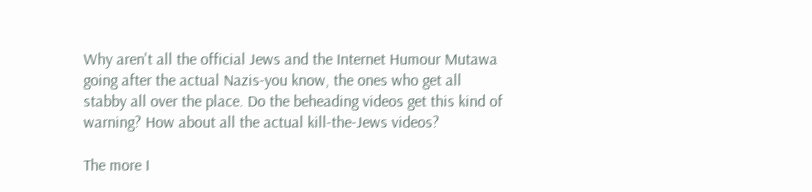Why aren't all the official Jews and the Internet Humour Mutawa going after the actual Nazis-you know, the ones who get all stabby all over the place. Do the beheading videos get this kind of warning? How about all the actual kill-the-Jews videos?

The more I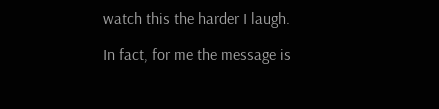watch this the harder I laugh.

In fact, for me the message is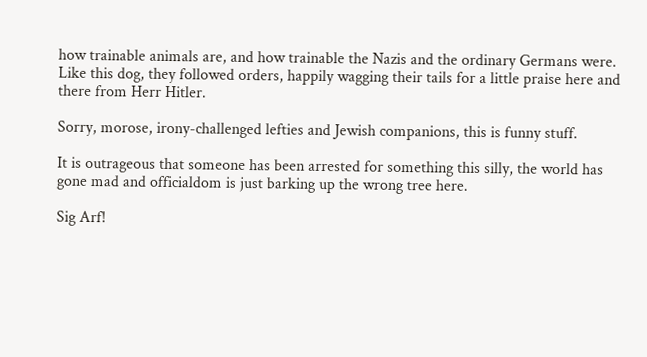how trainable animals are, and how trainable the Nazis and the ordinary Germans were. Like this dog, they followed orders, happily wagging their tails for a little praise here and there from Herr Hitler.

Sorry, morose, irony-challenged lefties and Jewish companions, this is funny stuff.

It is outrageous that someone has been arrested for something this silly, the world has gone mad and officialdom is just barking up the wrong tree here.

Sig Arf!